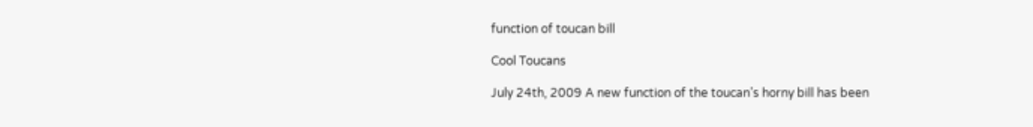function of toucan bill

Cool Toucans

July 24th, 2009 A new function of the toucan’s horny bill has been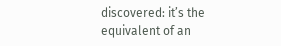discovered: it’s the equivalent of an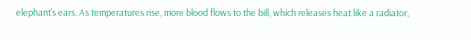elephant’s ears. As temperatures rise, more blood flows to the bill, which releases heat like a radiator,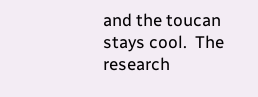and the toucan stays cool.  The research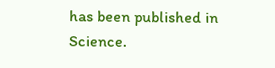has been published in Science.